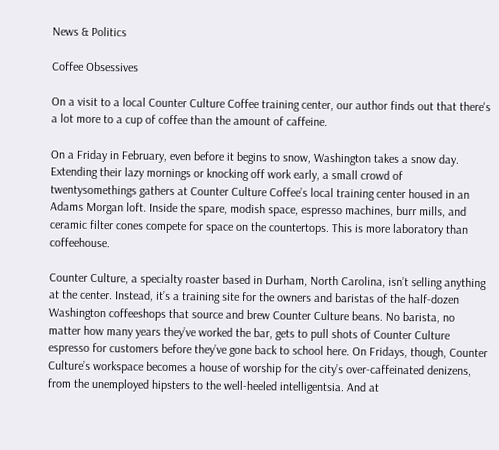News & Politics

Coffee Obsessives

On a visit to a local Counter Culture Coffee training center, our author finds out that there's a lot more to a cup of coffee than the amount of caffeine.

On a Friday in February, even before it begins to snow, Washington takes a snow day. Extending their lazy mornings or knocking off work early, a small crowd of twentysomethings gathers at Counter Culture Coffee’s local training center housed in an Adams Morgan loft. Inside the spare, modish space, espresso machines, burr mills, and ceramic filter cones compete for space on the countertops. This is more laboratory than coffeehouse.

Counter Culture, a specialty roaster based in Durham, North Carolina, isn’t selling anything at the center. Instead, it’s a training site for the owners and baristas of the half-dozen Washington coffeeshops that source and brew Counter Culture beans. No barista, no matter how many years they’ve worked the bar, gets to pull shots of Counter Culture espresso for customers before they’ve gone back to school here. On Fridays, though, Counter Culture’s workspace becomes a house of worship for the city’s over-caffeinated denizens, from the unemployed hipsters to the well-heeled intelligentsia. And at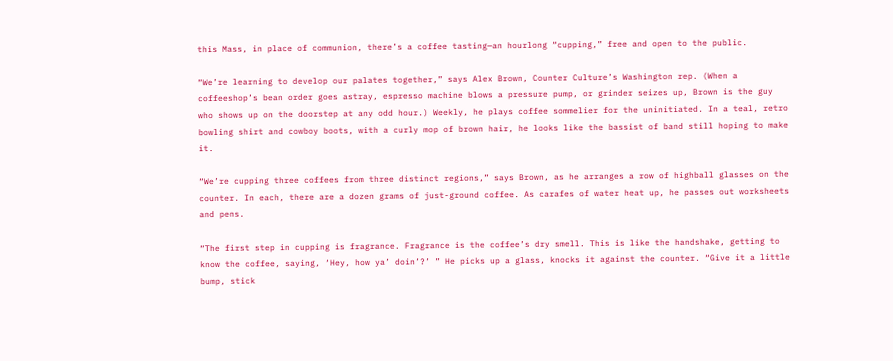this Mass, in place of communion, there’s a coffee tasting—an hourlong “cupping,” free and open to the public.

“We’re learning to develop our palates together,” says Alex Brown, Counter Culture’s Washington rep. (When a coffeeshop’s bean order goes astray, espresso machine blows a pressure pump, or grinder seizes up, Brown is the guy who shows up on the doorstep at any odd hour.) Weekly, he plays coffee sommelier for the uninitiated. In a teal, retro bowling shirt and cowboy boots, with a curly mop of brown hair, he looks like the bassist of band still hoping to make it.

“We’re cupping three coffees from three distinct regions,” says Brown, as he arranges a row of highball glasses on the counter. In each, there are a dozen grams of just-ground coffee. As carafes of water heat up, he passes out worksheets and pens.

“The first step in cupping is fragrance. Fragrance is the coffee’s dry smell. This is like the handshake, getting to know the coffee, saying, ‘Hey, how ya’ doin’?’ ” He picks up a glass, knocks it against the counter. “Give it a little bump, stick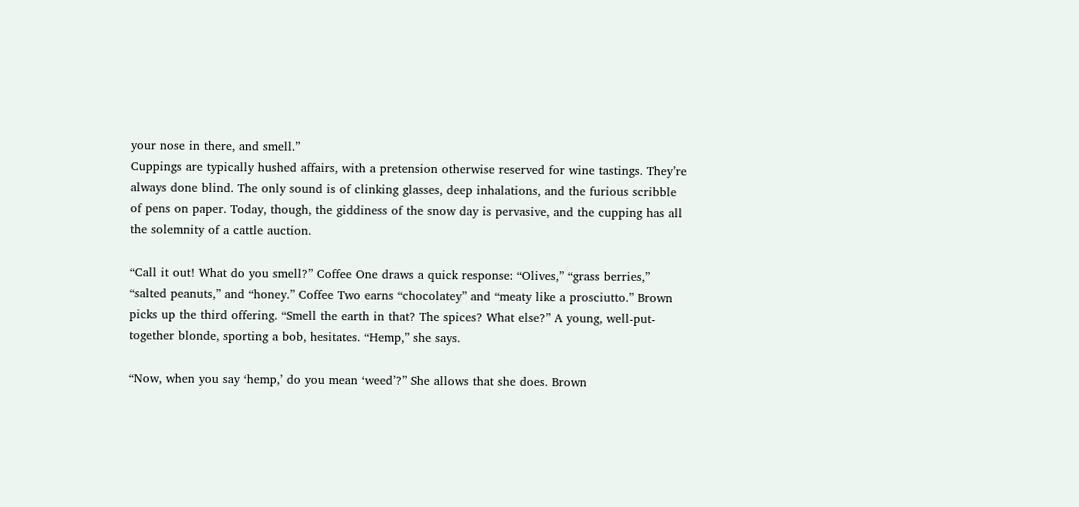your nose in there, and smell.”
Cuppings are typically hushed affairs, with a pretension otherwise reserved for wine tastings. They’re always done blind. The only sound is of clinking glasses, deep inhalations, and the furious scribble of pens on paper. Today, though, the giddiness of the snow day is pervasive, and the cupping has all the solemnity of a cattle auction.

“Call it out! What do you smell?” Coffee One draws a quick response: “Olives,” “grass berries,” “salted peanuts,” and “honey.” Coffee Two earns “chocolatey” and “meaty like a prosciutto.” Brown picks up the third offering. “Smell the earth in that? The spices? What else?” A young, well-put-together blonde, sporting a bob, hesitates. “Hemp,” she says.

“Now, when you say ‘hemp,’ do you mean ‘weed’?” She allows that she does. Brown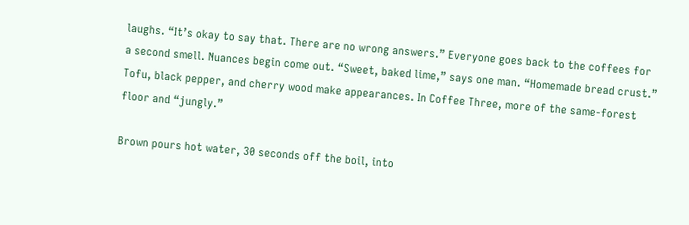laughs. “It’s okay to say that. There are no wrong answers.” Everyone goes back to the coffees for a second smell. Nuances begin come out. “Sweet, baked lime,” says one man. “Homemade bread crust.” Tofu, black pepper, and cherry wood make appearances. In Coffee Three, more of the same-forest floor and “jungly.”

Brown pours hot water, 30 seconds off the boil, into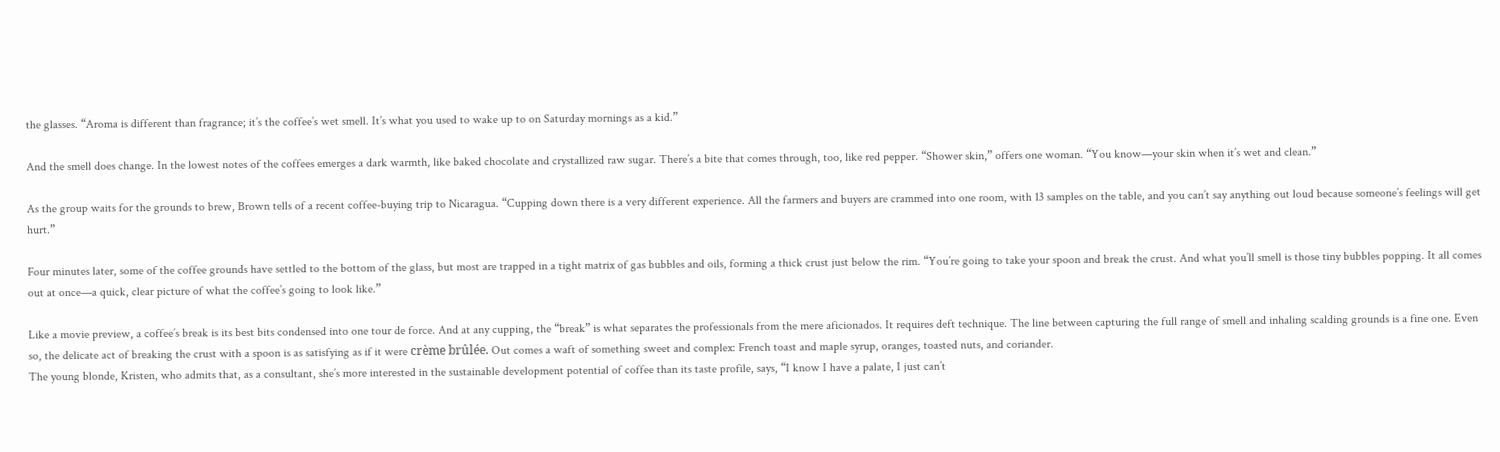the glasses. “Aroma is different than fragrance; it’s the coffee’s wet smell. It’s what you used to wake up to on Saturday mornings as a kid.”

And the smell does change. In the lowest notes of the coffees emerges a dark warmth, like baked chocolate and crystallized raw sugar. There’s a bite that comes through, too, like red pepper. “Shower skin,” offers one woman. “You know—your skin when it’s wet and clean.”

As the group waits for the grounds to brew, Brown tells of a recent coffee-buying trip to Nicaragua. “Cupping down there is a very different experience. All the farmers and buyers are crammed into one room, with 13 samples on the table, and you can’t say anything out loud because someone’s feelings will get hurt.”

Four minutes later, some of the coffee grounds have settled to the bottom of the glass, but most are trapped in a tight matrix of gas bubbles and oils, forming a thick crust just below the rim. “You’re going to take your spoon and break the crust. And what you’ll smell is those tiny bubbles popping. It all comes out at once—a quick, clear picture of what the coffee’s going to look like.”

Like a movie preview, a coffee’s break is its best bits condensed into one tour de force. And at any cupping, the “break” is what separates the professionals from the mere aficionados. It requires deft technique. The line between capturing the full range of smell and inhaling scalding grounds is a fine one. Even so, the delicate act of breaking the crust with a spoon is as satisfying as if it were crème brûlée. Out comes a waft of something sweet and complex: French toast and maple syrup, oranges, toasted nuts, and coriander.
The young blonde, Kristen, who admits that, as a consultant, she’s more interested in the sustainable development potential of coffee than its taste profile, says, “I know I have a palate, I just can’t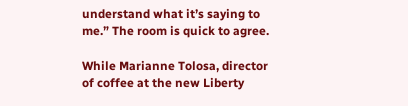understand what it’s saying to me.” The room is quick to agree.

While Marianne Tolosa, director of coffee at the new Liberty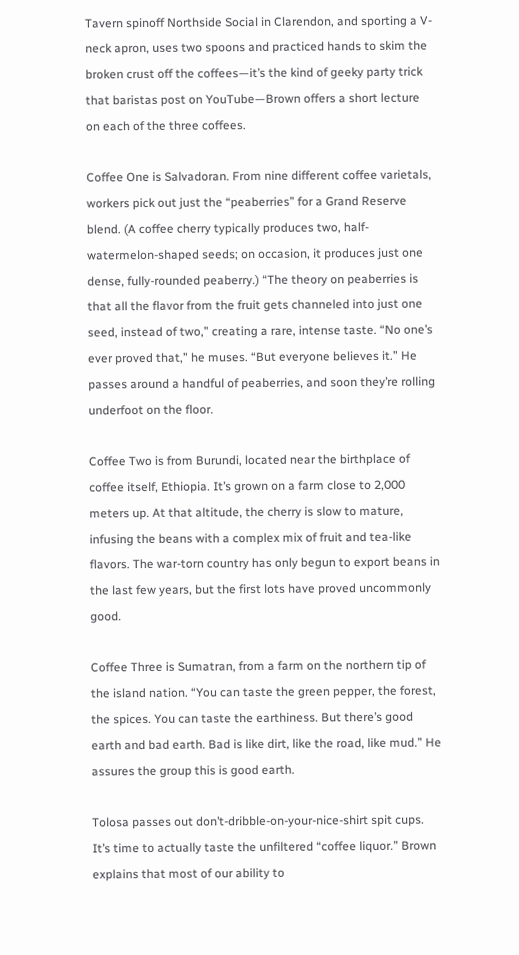Tavern spinoff Northside Social in Clarendon, and sporting a V-neck apron, uses two spoons and practiced hands to skim the broken crust off the coffees—it’s the kind of geeky party trick that baristas post on YouTube—Brown offers a short lecture on each of the three coffees.

Coffee One is Salvadoran. From nine different coffee varietals, workers pick out just the “peaberries” for a Grand Reserve blend. (A coffee cherry typically produces two, half-watermelon-shaped seeds; on occasion, it produces just one dense, fully-rounded peaberry.) “The theory on peaberries is that all the flavor from the fruit gets channeled into just one seed, instead of two,” creating a rare, intense taste. “No one’s ever proved that,” he muses. “But everyone believes it.” He passes around a handful of peaberries, and soon they’re rolling underfoot on the floor.

Coffee Two is from Burundi, located near the birthplace of coffee itself, Ethiopia. It’s grown on a farm close to 2,000 meters up. At that altitude, the cherry is slow to mature, infusing the beans with a complex mix of fruit and tea-like flavors. The war-torn country has only begun to export beans in the last few years, but the first lots have proved uncommonly good.

Coffee Three is Sumatran, from a farm on the northern tip of the island nation. “You can taste the green pepper, the forest, the spices. You can taste the earthiness. But there’s good earth and bad earth. Bad is like dirt, like the road, like mud.” He assures the group this is good earth.

Tolosa passes out don’t-dribble-on-your-nice-shirt spit cups. It’s time to actually taste the unfiltered “coffee liquor.” Brown explains that most of our ability to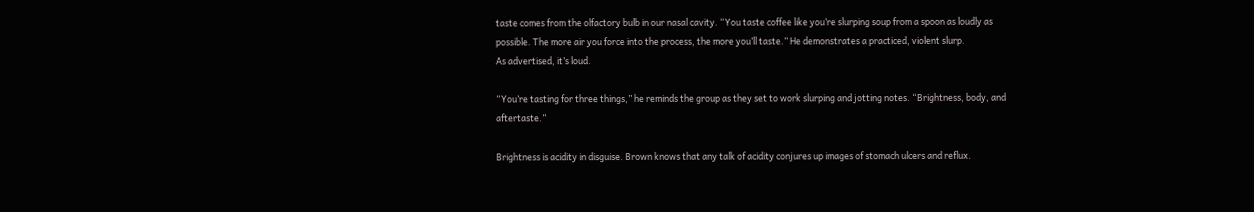taste comes from the olfactory bulb in our nasal cavity. “You taste coffee like you’re slurping soup from a spoon as loudly as possible. The more air you force into the process, the more you’ll taste.” He demonstrates a practiced, violent slurp.
As advertised, it’s loud.

“You’re tasting for three things,” he reminds the group as they set to work slurping and jotting notes. “Brightness, body, and aftertaste.”

Brightness is acidity in disguise. Brown knows that any talk of acidity conjures up images of stomach ulcers and reflux.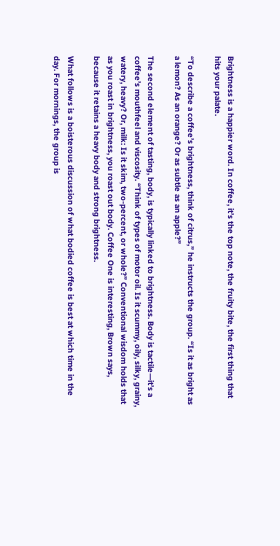Brightness is a happier word. In coffee, it’s the top note, the fruity bite, the first thing that hits your palate.

“To describe a coffee’s brightness, think of citrus,” he instructs the group. “Is it as bright as a lemon? As an orange? Or as subtle as an apple?”

The second element of tasting, body, is typically linked to brightness. Body is tactile—it’s a coffee’s mouthfeel and viscosity. “Think of types of motor oil. Is it scummy, oily, silky, grainy, watery, heavy? Or, milk: Is it skim, two-percent, or whole?” Conventional wisdom holds that as you roast in brightness, you roast out body. Coffee One is interesting, Brown says, because it retains a heavy body and strong brightness.

What follows is a boisterous discussion of what bodied coffee is best at which time in the day. For mornings, the group is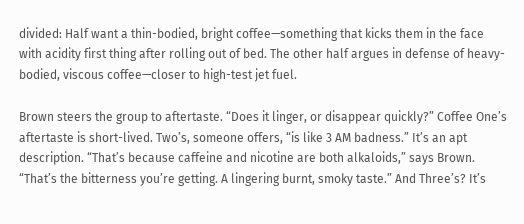divided: Half want a thin-bodied, bright coffee—something that kicks them in the face with acidity first thing after rolling out of bed. The other half argues in defense of heavy-bodied, viscous coffee—closer to high-test jet fuel.

Brown steers the group to aftertaste. “Does it linger, or disappear quickly?” Coffee One’s aftertaste is short-lived. Two’s, someone offers, “is like 3 AM badness.” It’s an apt description. “That’s because caffeine and nicotine are both alkaloids,” says Brown. “That’s the bitterness you’re getting. A lingering burnt, smoky taste.” And Three’s? It’s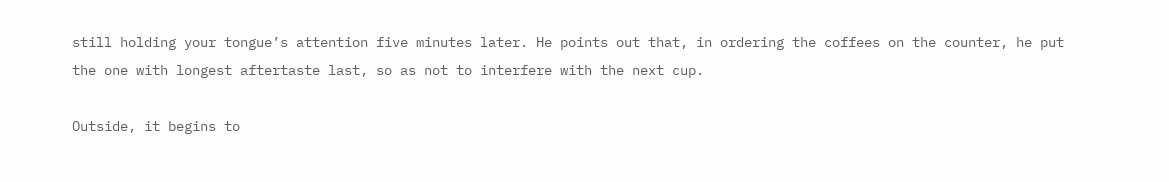still holding your tongue’s attention five minutes later. He points out that, in ordering the coffees on the counter, he put the one with longest aftertaste last, so as not to interfere with the next cup.

Outside, it begins to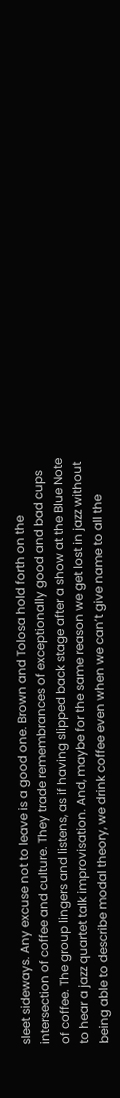sleet sideways. Any excuse not to leave is a good one. Brown and Tolosa hold forth on the intersection of coffee and culture. They trade remembrances of exceptionally good and bad cups of coffee. The group lingers and listens, as if having slipped back stage after a show at the Blue Note to hear a jazz quartet talk improvisation. And, maybe for the same reason we get lost in jazz without being able to describe modal theory, we drink coffee even when we can’t give name to all the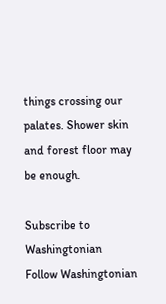things crossing our palates. Shower skin and forest floor may be enough.

Subscribe to Washingtonian
Follow Washingtonian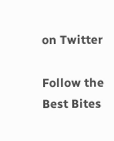on Twitter

Follow the Best Bites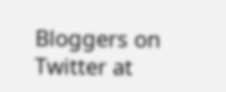Bloggers on Twitter at